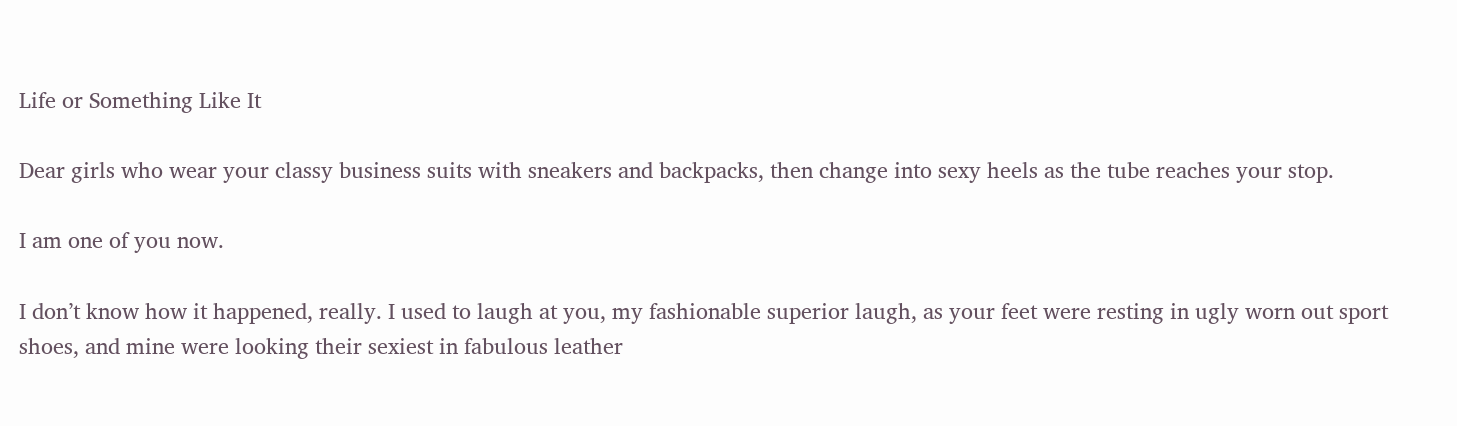Life or Something Like It

Dear girls who wear your classy business suits with sneakers and backpacks, then change into sexy heels as the tube reaches your stop.

I am one of you now.

I don’t know how it happened, really. I used to laugh at you, my fashionable superior laugh, as your feet were resting in ugly worn out sport shoes, and mine were looking their sexiest in fabulous leather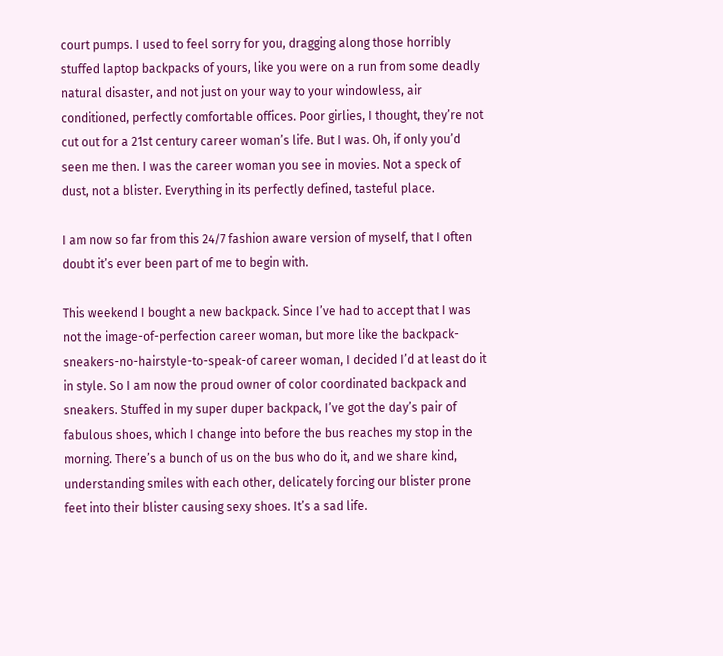court pumps. I used to feel sorry for you, dragging along those horribly stuffed laptop backpacks of yours, like you were on a run from some deadly natural disaster, and not just on your way to your windowless, air conditioned, perfectly comfortable offices. Poor girlies, I thought, they’re not cut out for a 21st century career woman’s life. But I was. Oh, if only you’d seen me then. I was the career woman you see in movies. Not a speck of dust, not a blister. Everything in its perfectly defined, tasteful place.

I am now so far from this 24/7 fashion aware version of myself, that I often doubt it’s ever been part of me to begin with.

This weekend I bought a new backpack. Since I’ve had to accept that I was not the image-of-perfection career woman, but more like the backpack-sneakers-no-hairstyle-to-speak-of career woman, I decided I’d at least do it in style. So I am now the proud owner of color coordinated backpack and sneakers. Stuffed in my super duper backpack, I’ve got the day’s pair of fabulous shoes, which I change into before the bus reaches my stop in the morning. There’s a bunch of us on the bus who do it, and we share kind, understanding smiles with each other, delicately forcing our blister prone feet into their blister causing sexy shoes. It’s a sad life.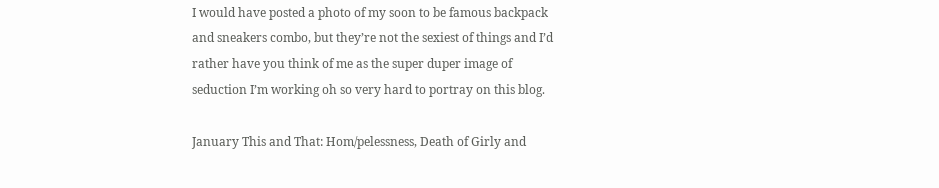I would have posted a photo of my soon to be famous backpack and sneakers combo, but they’re not the sexiest of things and I’d rather have you think of me as the super duper image of seduction I’m working oh so very hard to portray on this blog.

January This and That: Hom/pelessness, Death of Girly and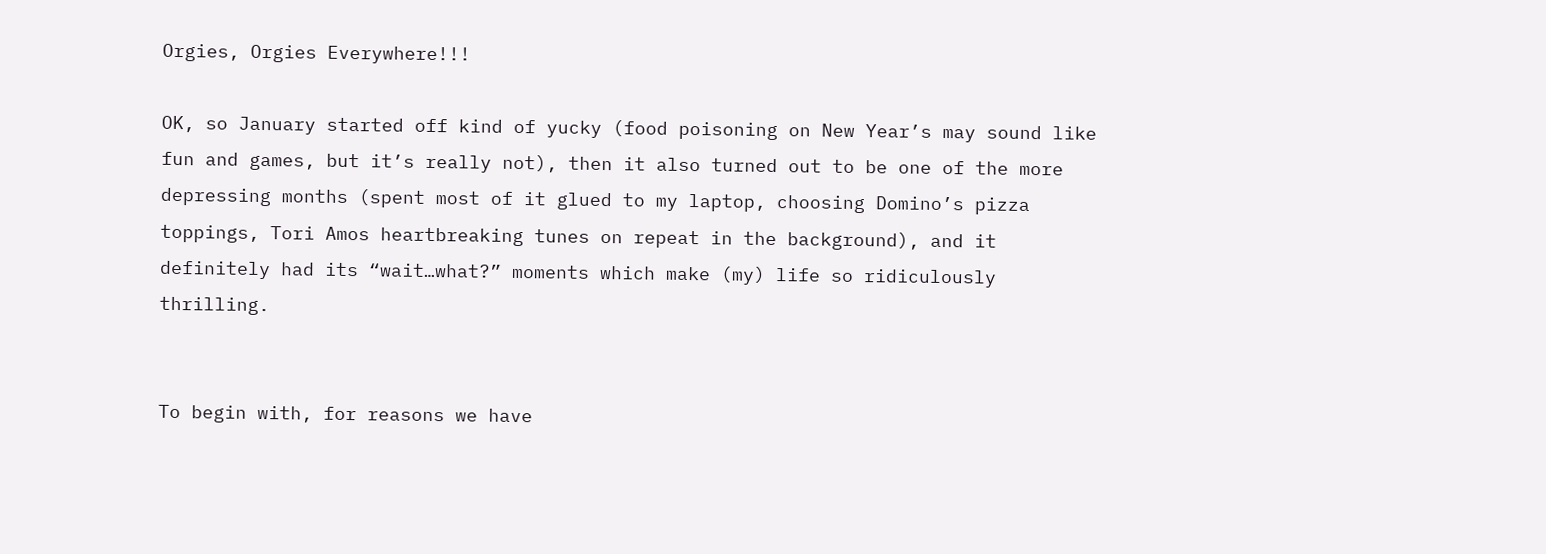Orgies, Orgies Everywhere!!!

OK, so January started off kind of yucky (food poisoning on New Year’s may sound like fun and games, but it’s really not), then it also turned out to be one of the more depressing months (spent most of it glued to my laptop, choosing Domino’s pizza toppings, Tori Amos heartbreaking tunes on repeat in the background), and it definitely had its “wait…what?” moments which make (my) life so ridiculously thrilling.


To begin with, for reasons we have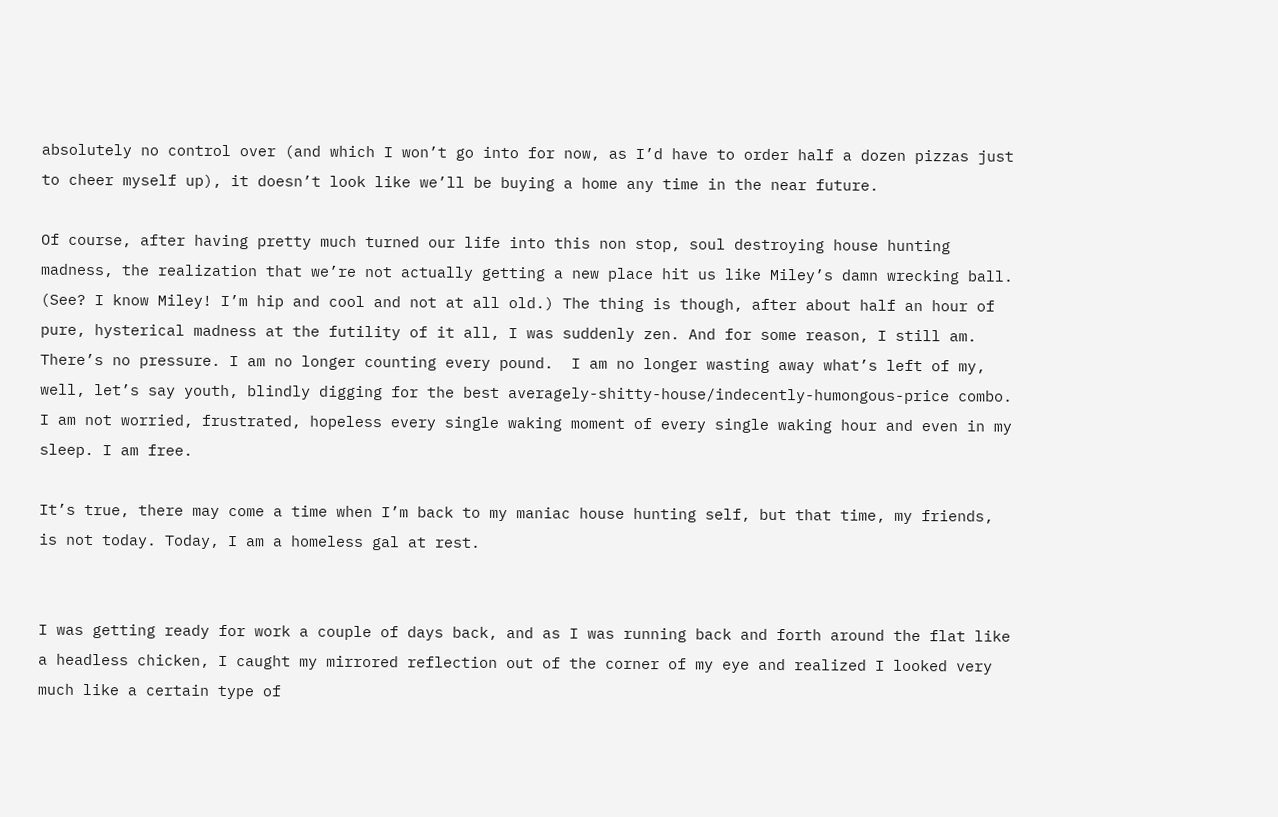absolutely no control over (and which I won’t go into for now, as I’d have to order half a dozen pizzas just to cheer myself up), it doesn’t look like we’ll be buying a home any time in the near future.

Of course, after having pretty much turned our life into this non stop, soul destroying house hunting madness, the realization that we’re not actually getting a new place hit us like Miley’s damn wrecking ball. (See? I know Miley! I’m hip and cool and not at all old.) The thing is though, after about half an hour of pure, hysterical madness at the futility of it all, I was suddenly zen. And for some reason, I still am. There’s no pressure. I am no longer counting every pound.  I am no longer wasting away what’s left of my, well, let’s say youth, blindly digging for the best averagely-shitty-house/indecently-humongous-price combo. I am not worried, frustrated, hopeless every single waking moment of every single waking hour and even in my sleep. I am free.

It’s true, there may come a time when I’m back to my maniac house hunting self, but that time, my friends, is not today. Today, I am a homeless gal at rest.


I was getting ready for work a couple of days back, and as I was running back and forth around the flat like a headless chicken, I caught my mirrored reflection out of the corner of my eye and realized I looked very much like a certain type of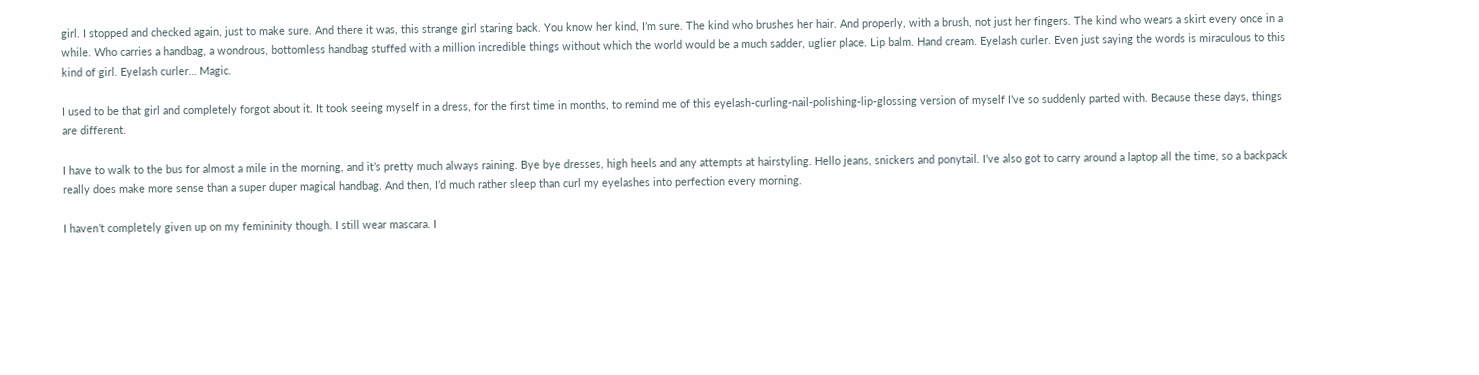girl. I stopped and checked again, just to make sure. And there it was, this strange girl staring back. You know her kind, I’m sure. The kind who brushes her hair. And properly, with a brush, not just her fingers. The kind who wears a skirt every once in a while. Who carries a handbag, a wondrous, bottomless handbag stuffed with a million incredible things without which the world would be a much sadder, uglier place. Lip balm. Hand cream. Eyelash curler. Even just saying the words is miraculous to this kind of girl. Eyelash curler… Magic.

I used to be that girl and completely forgot about it. It took seeing myself in a dress, for the first time in months, to remind me of this eyelash-curling-nail-polishing-lip-glossing version of myself I’ve so suddenly parted with. Because these days, things are different.

I have to walk to the bus for almost a mile in the morning, and it’s pretty much always raining. Bye bye dresses, high heels and any attempts at hairstyling. Hello jeans, snickers and ponytail. I’ve also got to carry around a laptop all the time, so a backpack really does make more sense than a super duper magical handbag. And then, I’d much rather sleep than curl my eyelashes into perfection every morning.

I haven’t completely given up on my femininity though. I still wear mascara. I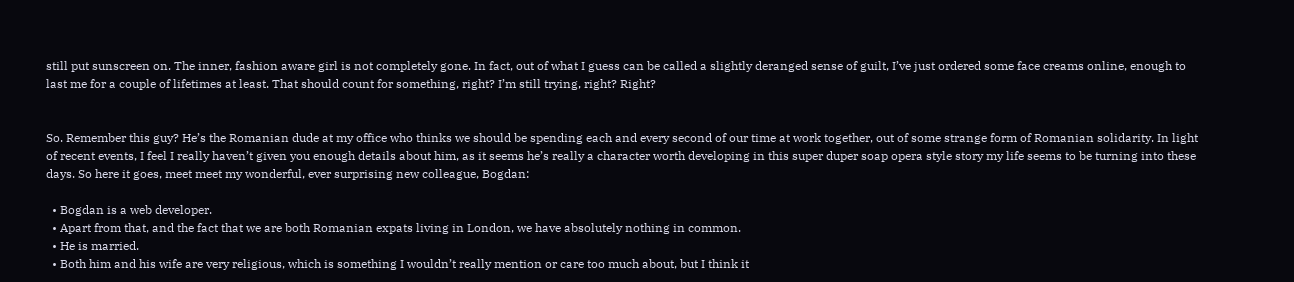still put sunscreen on. The inner, fashion aware girl is not completely gone. In fact, out of what I guess can be called a slightly deranged sense of guilt, I’ve just ordered some face creams online, enough to last me for a couple of lifetimes at least. That should count for something, right? I’m still trying, right? Right?


So. Remember this guy? He’s the Romanian dude at my office who thinks we should be spending each and every second of our time at work together, out of some strange form of Romanian solidarity. In light of recent events, I feel I really haven’t given you enough details about him, as it seems he’s really a character worth developing in this super duper soap opera style story my life seems to be turning into these days. So here it goes, meet meet my wonderful, ever surprising new colleague, Bogdan:

  • Bogdan is a web developer.
  • Apart from that, and the fact that we are both Romanian expats living in London, we have absolutely nothing in common.
  • He is married.
  • Both him and his wife are very religious, which is something I wouldn’t really mention or care too much about, but I think it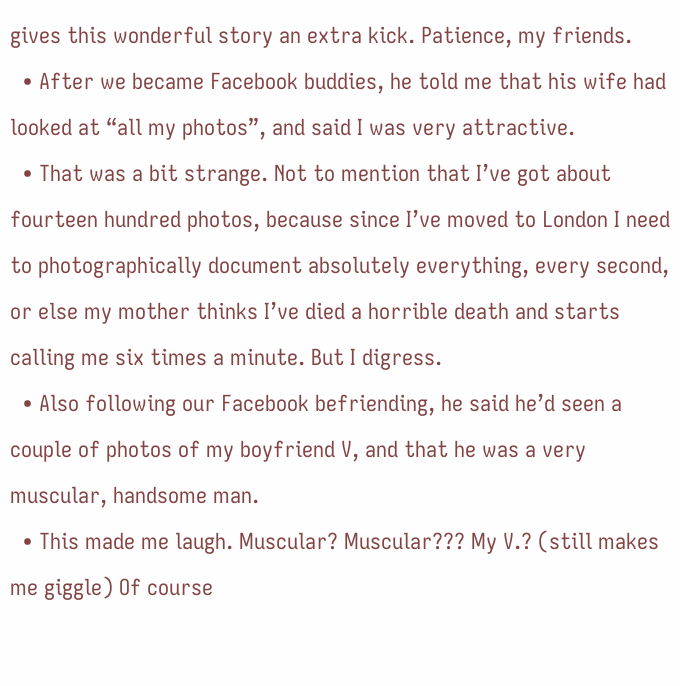gives this wonderful story an extra kick. Patience, my friends.
  • After we became Facebook buddies, he told me that his wife had looked at “all my photos”, and said I was very attractive.
  • That was a bit strange. Not to mention that I’ve got about fourteen hundred photos, because since I’ve moved to London I need to photographically document absolutely everything, every second, or else my mother thinks I’ve died a horrible death and starts calling me six times a minute. But I digress.
  • Also following our Facebook befriending, he said he’d seen a couple of photos of my boyfriend V, and that he was a very muscular, handsome man.
  • This made me laugh. Muscular? Muscular??? My V.? (still makes me giggle) Of course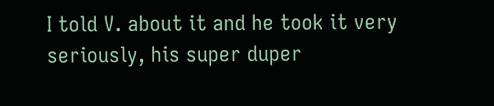I told V. about it and he took it very seriously, his super duper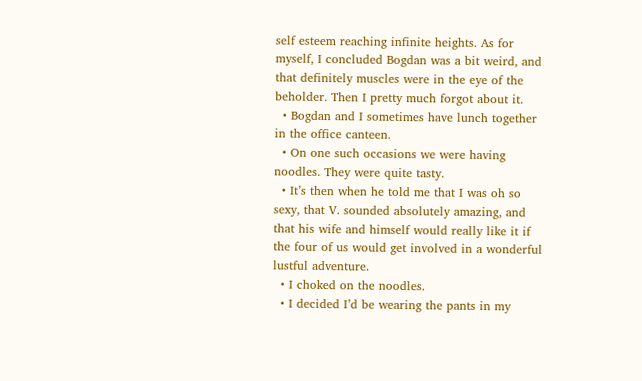self esteem reaching infinite heights. As for myself, I concluded Bogdan was a bit weird, and that definitely muscles were in the eye of the beholder. Then I pretty much forgot about it.
  • Bogdan and I sometimes have lunch together in the office canteen.
  • On one such occasions we were having noodles. They were quite tasty.
  • It’s then when he told me that I was oh so sexy, that V. sounded absolutely amazing, and that his wife and himself would really like it if the four of us would get involved in a wonderful lustful adventure.
  • I choked on the noodles.
  • I decided I’d be wearing the pants in my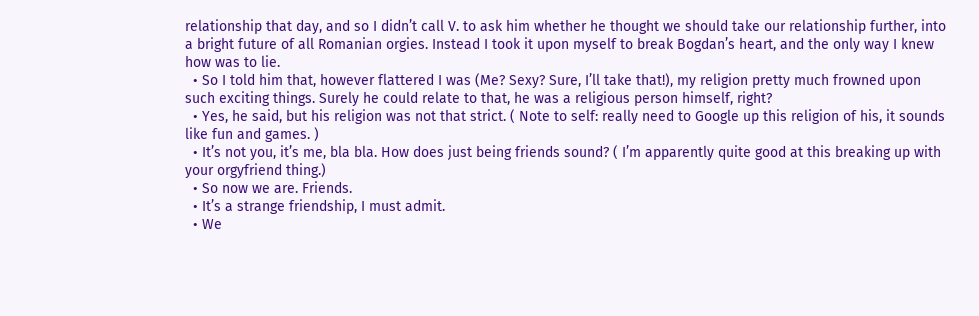relationship that day, and so I didn’t call V. to ask him whether he thought we should take our relationship further, into a bright future of all Romanian orgies. Instead I took it upon myself to break Bogdan’s heart, and the only way I knew how was to lie.
  • So I told him that, however flattered I was (Me? Sexy? Sure, I’ll take that!), my religion pretty much frowned upon such exciting things. Surely he could relate to that, he was a religious person himself, right?
  • Yes, he said, but his religion was not that strict. ( Note to self: really need to Google up this religion of his, it sounds like fun and games. )
  • It’s not you, it’s me, bla bla. How does just being friends sound? ( I’m apparently quite good at this breaking up with your orgyfriend thing.)
  • So now we are. Friends.
  • It’s a strange friendship, I must admit.
  • We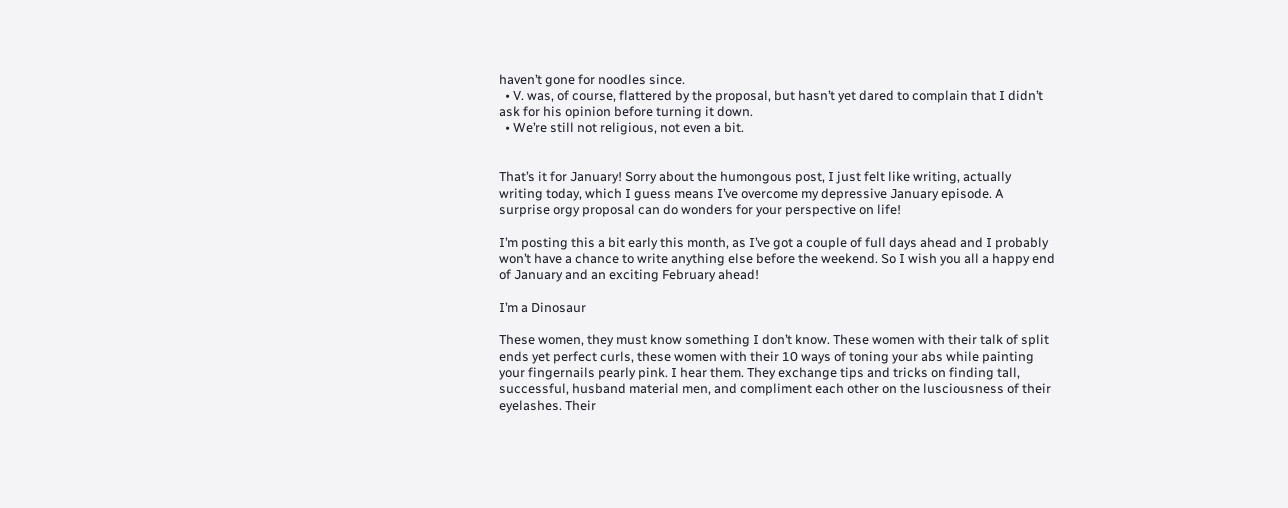haven’t gone for noodles since.
  • V. was, of course, flattered by the proposal, but hasn’t yet dared to complain that I didn’t ask for his opinion before turning it down.
  • We’re still not religious, not even a bit.


That’s it for January! Sorry about the humongous post, I just felt like writing, actually writing today, which I guess means I’ve overcome my depressive January episode. A surprise orgy proposal can do wonders for your perspective on life!

I’m posting this a bit early this month, as I’ve got a couple of full days ahead and I probably won’t have a chance to write anything else before the weekend. So I wish you all a happy end of January and an exciting February ahead!

I’m a Dinosaur

These women, they must know something I don’t know. These women with their talk of split ends yet perfect curls, these women with their 10 ways of toning your abs while painting your fingernails pearly pink. I hear them. They exchange tips and tricks on finding tall, successful, husband material men, and compliment each other on the lusciousness of their eyelashes. Their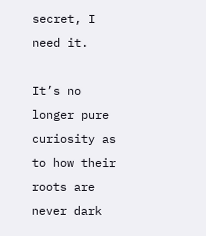secret, I need it.

It’s no longer pure curiosity as to how their roots are never dark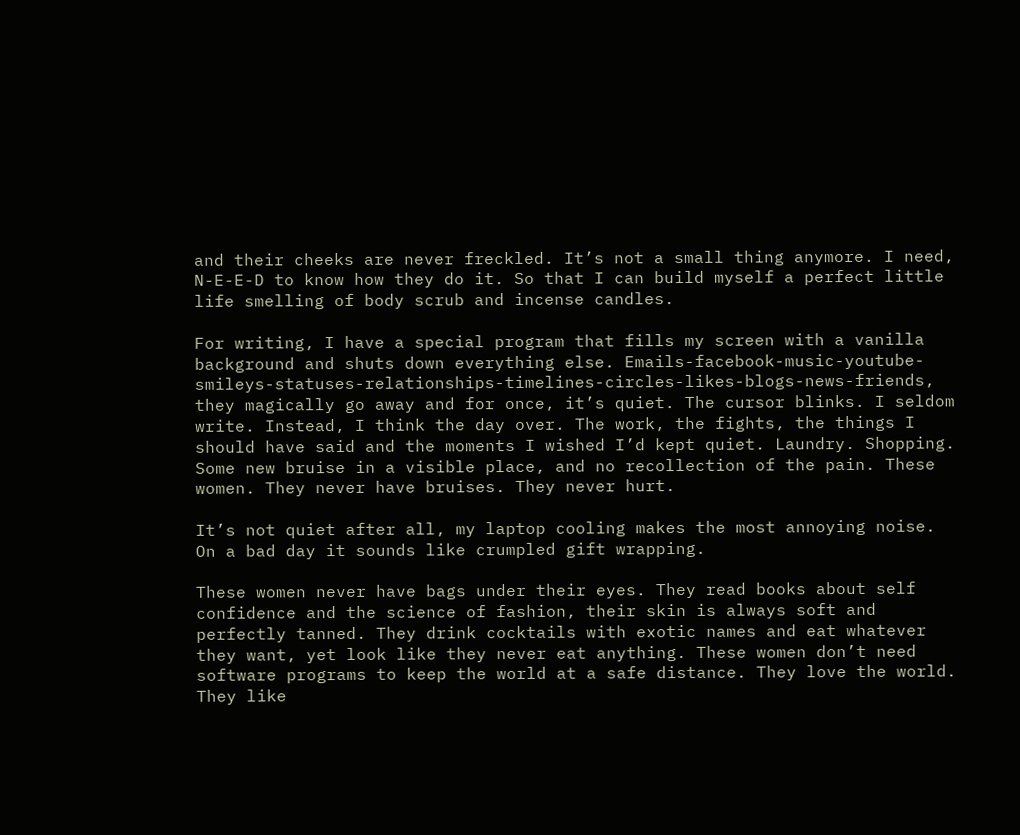and their cheeks are never freckled. It’s not a small thing anymore. I need, N-E-E-D to know how they do it. So that I can build myself a perfect little life smelling of body scrub and incense candles.

For writing, I have a special program that fills my screen with a vanilla background and shuts down everything else. Emails-facebook-music-youtube-smileys-statuses-relationships-timelines-circles-likes-blogs-news-friends, they magically go away and for once, it’s quiet. The cursor blinks. I seldom write. Instead, I think the day over. The work, the fights, the things I should have said and the moments I wished I’d kept quiet. Laundry. Shopping. Some new bruise in a visible place, and no recollection of the pain. These women. They never have bruises. They never hurt.

It’s not quiet after all, my laptop cooling makes the most annoying noise. On a bad day it sounds like crumpled gift wrapping.

These women never have bags under their eyes. They read books about self confidence and the science of fashion, their skin is always soft and perfectly tanned. They drink cocktails with exotic names and eat whatever they want, yet look like they never eat anything. These women don’t need software programs to keep the world at a safe distance. They love the world. They like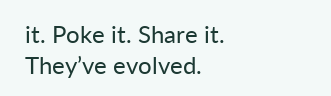it. Poke it. Share it. They’ve evolved.